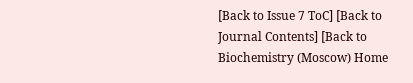[Back to Issue 7 ToC] [Back to Journal Contents] [Back to Biochemistry (Moscow) Home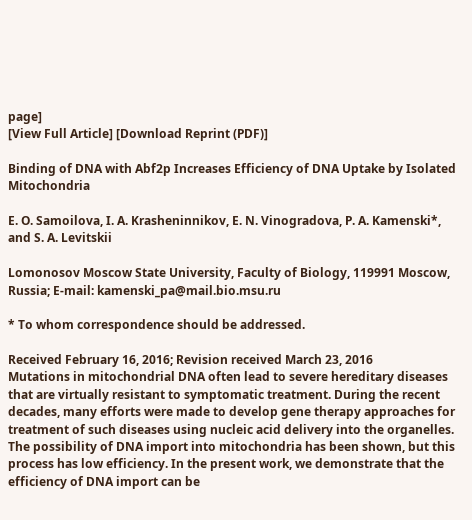page]
[View Full Article] [Download Reprint (PDF)]

Binding of DNA with Abf2p Increases Efficiency of DNA Uptake by Isolated Mitochondria

E. O. Samoilova, I. A. Krasheninnikov, E. N. Vinogradova, P. A. Kamenski*, and S. A. Levitskii

Lomonosov Moscow State University, Faculty of Biology, 119991 Moscow, Russia; E-mail: kamenski_pa@mail.bio.msu.ru

* To whom correspondence should be addressed.

Received February 16, 2016; Revision received March 23, 2016
Mutations in mitochondrial DNA often lead to severe hereditary diseases that are virtually resistant to symptomatic treatment. During the recent decades, many efforts were made to develop gene therapy approaches for treatment of such diseases using nucleic acid delivery into the organelles. The possibility of DNA import into mitochondria has been shown, but this process has low efficiency. In the present work, we demonstrate that the efficiency of DNA import can be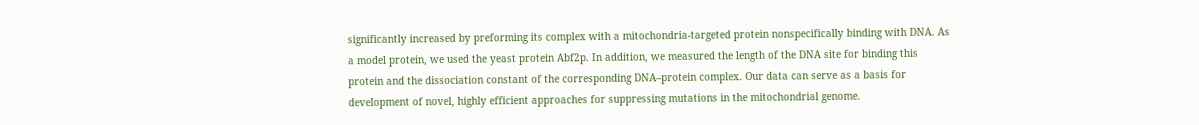significantly increased by preforming its complex with a mitochondria-targeted protein nonspecifically binding with DNA. As a model protein, we used the yeast protein Abf2p. In addition, we measured the length of the DNA site for binding this protein and the dissociation constant of the corresponding DNA–protein complex. Our data can serve as a basis for development of novel, highly efficient approaches for suppressing mutations in the mitochondrial genome.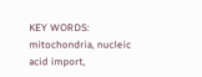KEY WORDS: mitochondria, nucleic acid import,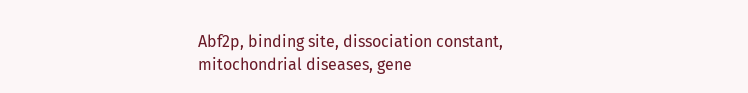Abf2p, binding site, dissociation constant, mitochondrial diseases, gene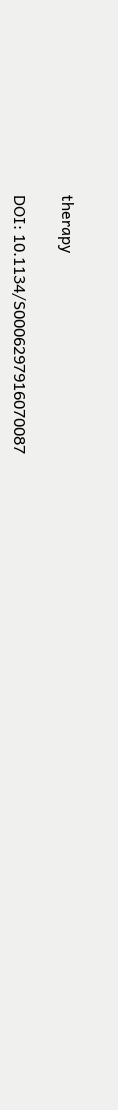therapy

DOI: 10.1134/S0006297916070087